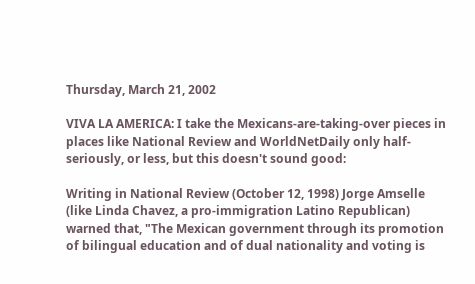Thursday, March 21, 2002

VIVA LA AMERICA: I take the Mexicans-are-taking-over pieces in places like National Review and WorldNetDaily only half-seriously, or less, but this doesn't sound good:

Writing in National Review (October 12, 1998) Jorge Amselle (like Linda Chavez, a pro-immigration Latino Republican) warned that, "The Mexican government through its promotion of bilingual education and of dual nationality and voting is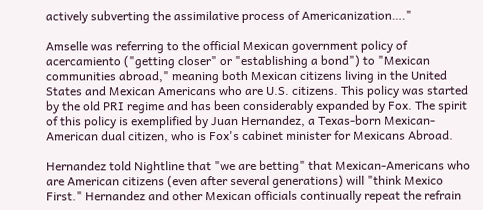actively subverting the assimilative process of Americanization…."

Amselle was referring to the official Mexican government policy of acercamiento ("getting closer" or "establishing a bond") to "Mexican communities abroad," meaning both Mexican citizens living in the United States and Mexican Americans who are U.S. citizens. This policy was started by the old PRI regime and has been considerably expanded by Fox. The spirit of this policy is exemplified by Juan Hernandez, a Texas-born Mexican-American dual citizen, who is Fox's cabinet minister for Mexicans Abroad.

Hernandez told Nightline that "we are betting" that Mexican-Americans who are American citizens (even after several generations) will "think Mexico First." Hernandez and other Mexican officials continually repeat the refrain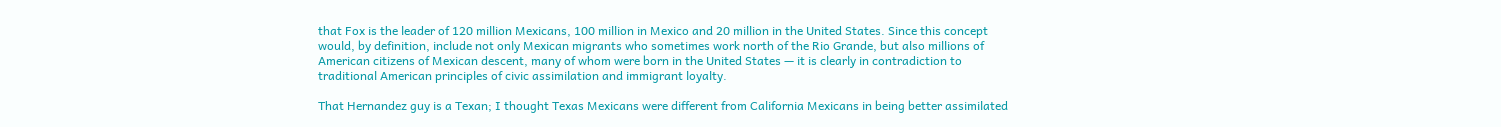that Fox is the leader of 120 million Mexicans, 100 million in Mexico and 20 million in the United States. Since this concept would, by definition, include not only Mexican migrants who sometimes work north of the Rio Grande, but also millions of American citizens of Mexican descent, many of whom were born in the United States — it is clearly in contradiction to traditional American principles of civic assimilation and immigrant loyalty.

That Hernandez guy is a Texan; I thought Texas Mexicans were different from California Mexicans in being better assimilated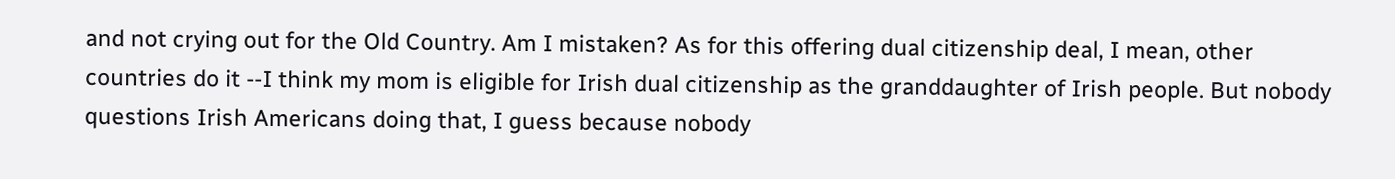and not crying out for the Old Country. Am I mistaken? As for this offering dual citizenship deal, I mean, other countries do it --I think my mom is eligible for Irish dual citizenship as the granddaughter of Irish people. But nobody questions Irish Americans doing that, I guess because nobody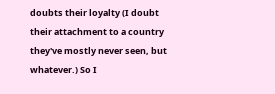doubts their loyalty (I doubt their attachment to a country they've mostly never seen, but whatever.) So I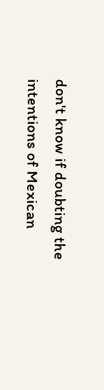don't know if doubting the intentions of Mexican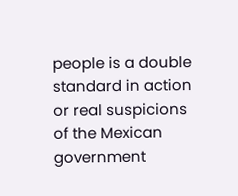people is a double standard in action or real suspicions of the Mexican government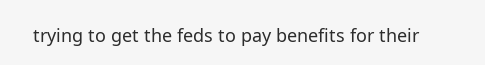trying to get the feds to pay benefits for their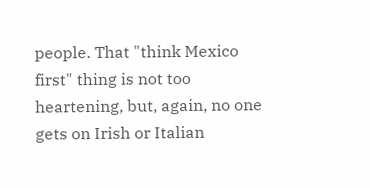people. That "think Mexico first" thing is not too heartening, but, again, no one gets on Irish or Italian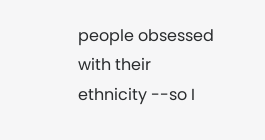people obsessed with their ethnicity --so I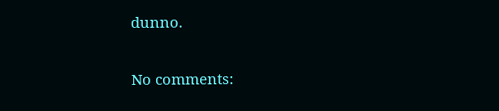dunno.

No comments: